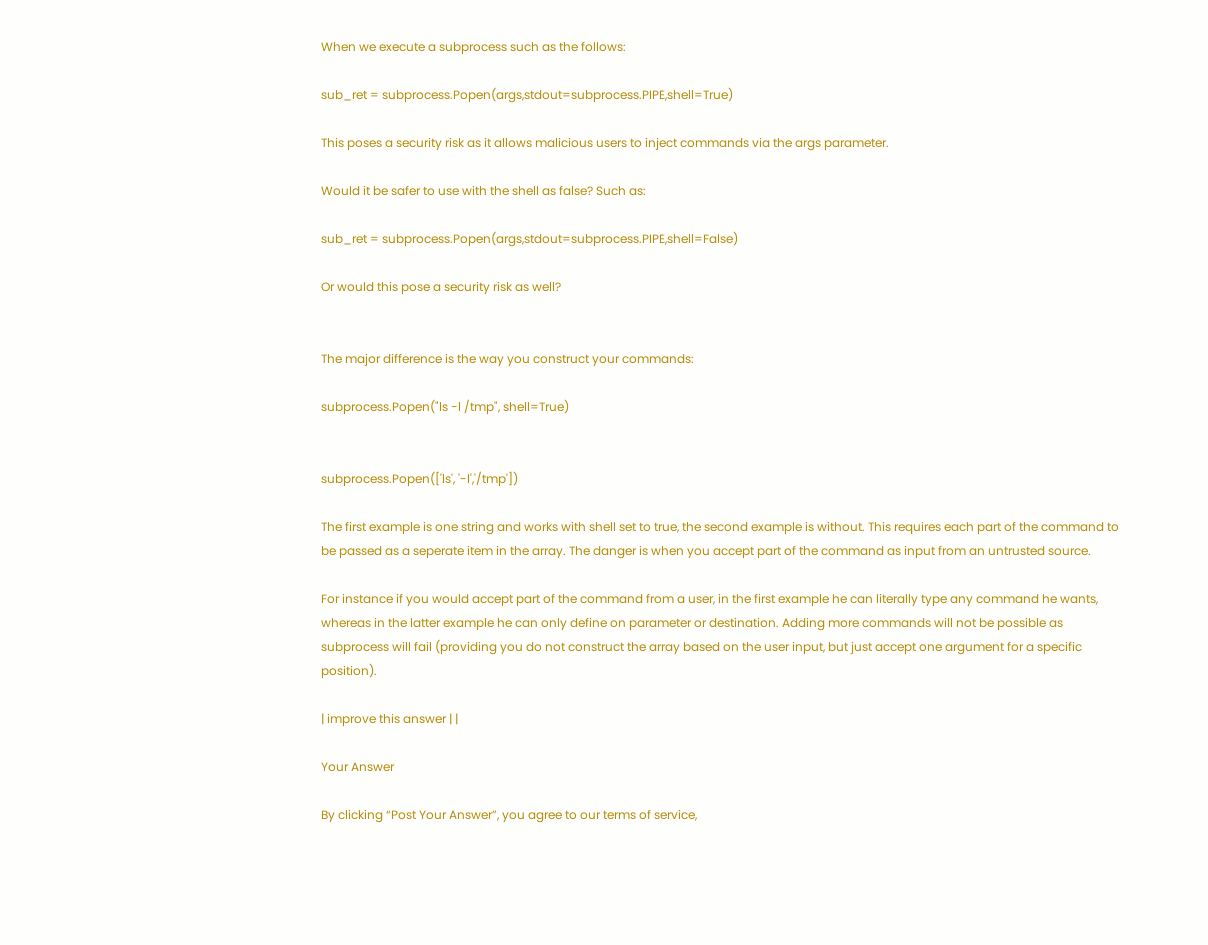When we execute a subprocess such as the follows:

sub_ret = subprocess.Popen(args,stdout=subprocess.PIPE,shell=True)

This poses a security risk as it allows malicious users to inject commands via the args parameter.

Would it be safer to use with the shell as false? Such as:

sub_ret = subprocess.Popen(args,stdout=subprocess.PIPE,shell=False)

Or would this pose a security risk as well?


The major difference is the way you construct your commands:

subprocess.Popen("ls -l /tmp", shell=True)


subprocess.Popen(['ls', '-l','/tmp'])

The first example is one string and works with shell set to true, the second example is without. This requires each part of the command to be passed as a seperate item in the array. The danger is when you accept part of the command as input from an untrusted source.

For instance if you would accept part of the command from a user, in the first example he can literally type any command he wants, whereas in the latter example he can only define on parameter or destination. Adding more commands will not be possible as subprocess will fail (providing you do not construct the array based on the user input, but just accept one argument for a specific position).

| improve this answer | |

Your Answer

By clicking “Post Your Answer”, you agree to our terms of service,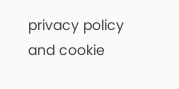privacy policy and cookie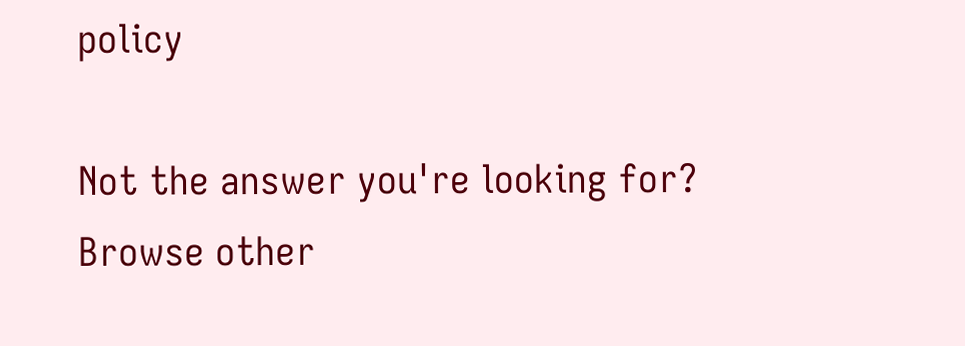policy

Not the answer you're looking for? Browse other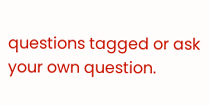questions tagged or ask your own question.